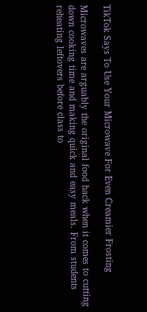TikTok Says To Use Your Microwave For Even Creamier Frosting

Microwaves are arguably the original food hack when it comes to cutting down cooking time and making quick and easy meals. From students reheating leftovers before class to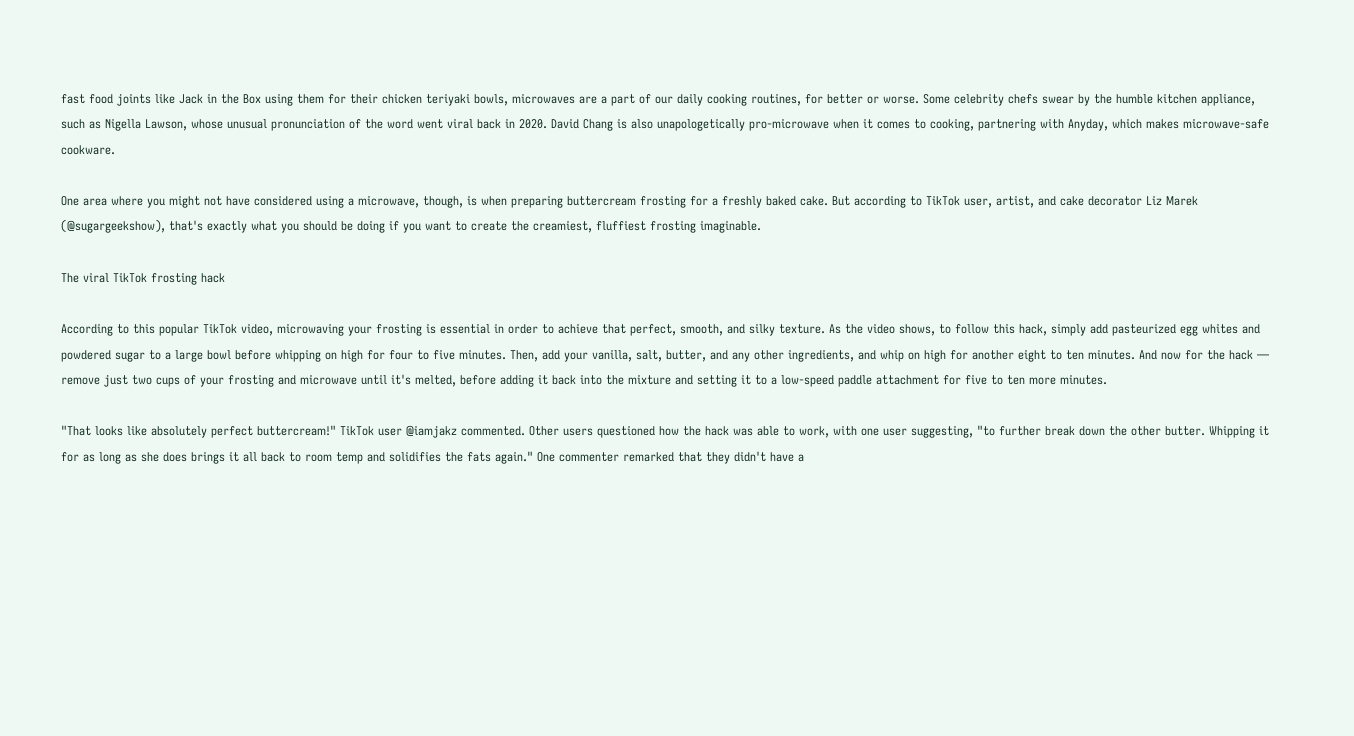fast food joints like Jack in the Box using them for their chicken teriyaki bowls, microwaves are a part of our daily cooking routines, for better or worse. Some celebrity chefs swear by the humble kitchen appliance, such as Nigella Lawson, whose unusual pronunciation of the word went viral back in 2020. David Chang is also unapologetically pro-microwave when it comes to cooking, partnering with Anyday, which makes microwave-safe cookware.

One area where you might not have considered using a microwave, though, is when preparing buttercream frosting for a freshly baked cake. But according to TikTok user, artist, and cake decorator Liz Marek (@sugargeekshow), that's exactly what you should be doing if you want to create the creamiest, fluffiest frosting imaginable.

The viral TikTok frosting hack

According to this popular TikTok video, microwaving your frosting is essential in order to achieve that perfect, smooth, and silky texture. As the video shows, to follow this hack, simply add pasteurized egg whites and powdered sugar to a large bowl before whipping on high for four to five minutes. Then, add your vanilla, salt, butter, and any other ingredients, and whip on high for another eight to ten minutes. And now for the hack — remove just two cups of your frosting and microwave until it's melted, before adding it back into the mixture and setting it to a low-speed paddle attachment for five to ten more minutes.

"That looks like absolutely perfect buttercream!" TikTok user @iamjakz commented. Other users questioned how the hack was able to work, with one user suggesting, "to further break down the other butter. Whipping it for as long as she does brings it all back to room temp and solidifies the fats again." One commenter remarked that they didn't have a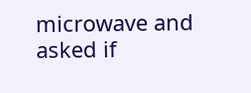microwave and asked if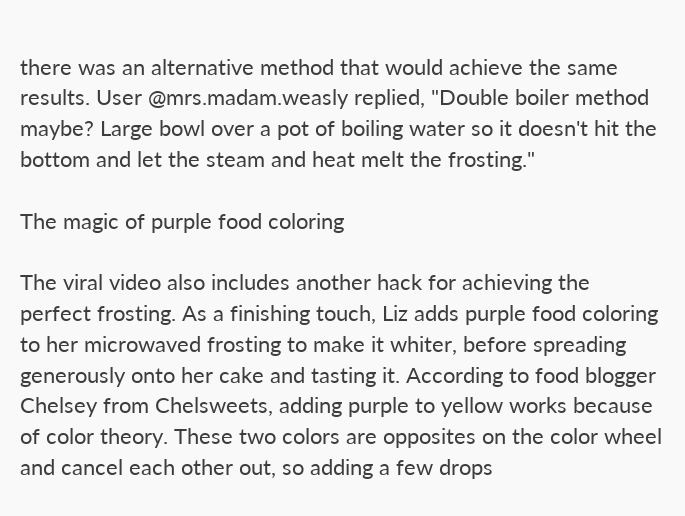there was an alternative method that would achieve the same results. User @mrs.madam.weasly replied, "Double boiler method maybe? Large bowl over a pot of boiling water so it doesn't hit the bottom and let the steam and heat melt the frosting."

The magic of purple food coloring

The viral video also includes another hack for achieving the perfect frosting. As a finishing touch, Liz adds purple food coloring to her microwaved frosting to make it whiter, before spreading generously onto her cake and tasting it. According to food blogger Chelsey from Chelsweets, adding purple to yellow works because of color theory. These two colors are opposites on the color wheel and cancel each other out, so adding a few drops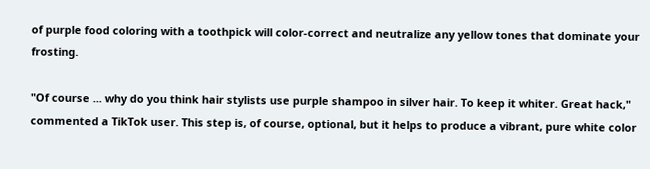of purple food coloring with a toothpick will color-correct and neutralize any yellow tones that dominate your frosting.

"Of course ... why do you think hair stylists use purple shampoo in silver hair. To keep it whiter. Great hack," commented a TikTok user. This step is, of course, optional, but it helps to produce a vibrant, pure white color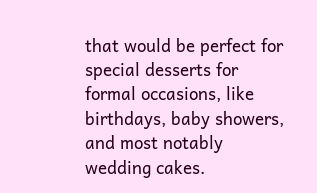that would be perfect for special desserts for formal occasions, like birthdays, baby showers, and most notably wedding cakes.